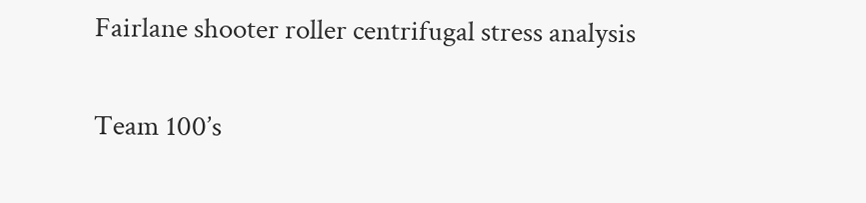Fairlane shooter roller centrifugal stress analysis

Team 100’s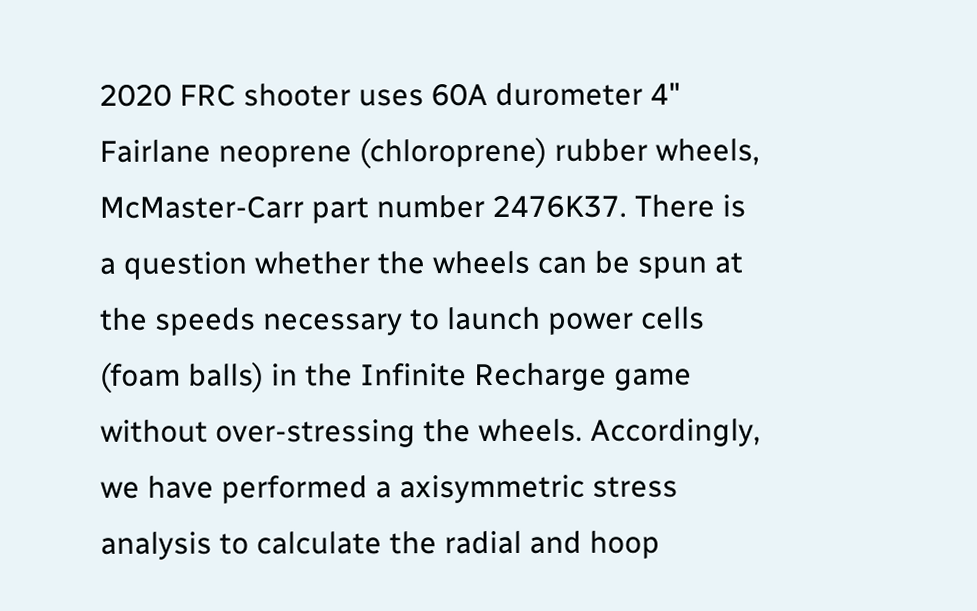2020 FRC shooter uses 60A durometer 4" Fairlane neoprene (chloroprene) rubber wheels, McMaster-Carr part number 2476K37. There is a question whether the wheels can be spun at the speeds necessary to launch power cells (foam balls) in the Infinite Recharge game without over-stressing the wheels. Accordingly, we have performed a axisymmetric stress analysis to calculate the radial and hoop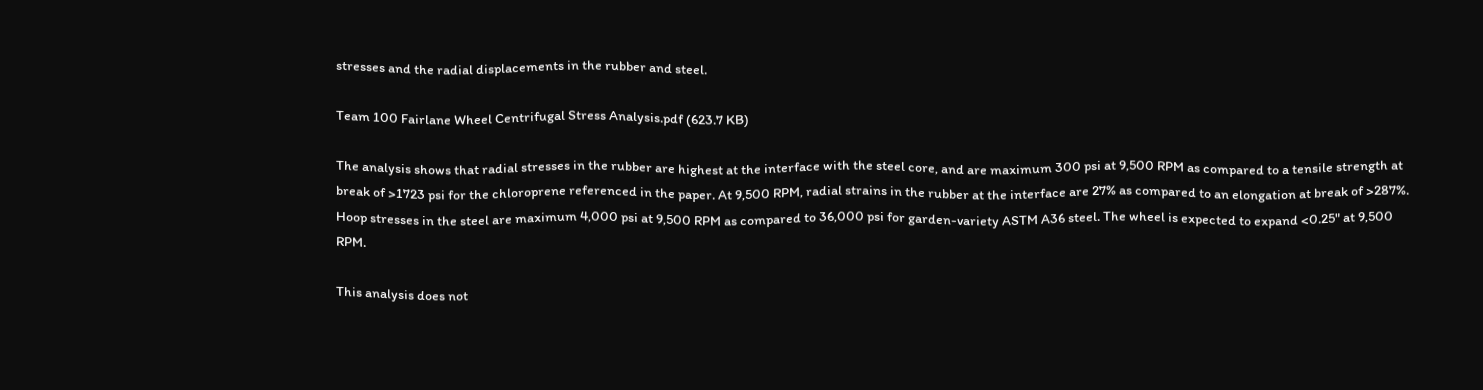stresses and the radial displacements in the rubber and steel.

Team 100 Fairlane Wheel Centrifugal Stress Analysis.pdf (623.7 KB)

The analysis shows that radial stresses in the rubber are highest at the interface with the steel core, and are maximum 300 psi at 9,500 RPM as compared to a tensile strength at break of >1723 psi for the chloroprene referenced in the paper. At 9,500 RPM, radial strains in the rubber at the interface are 27% as compared to an elongation at break of >287%. Hoop stresses in the steel are maximum 4,000 psi at 9,500 RPM as compared to 36,000 psi for garden-variety ASTM A36 steel. The wheel is expected to expand <0.25" at 9,500 RPM.

This analysis does not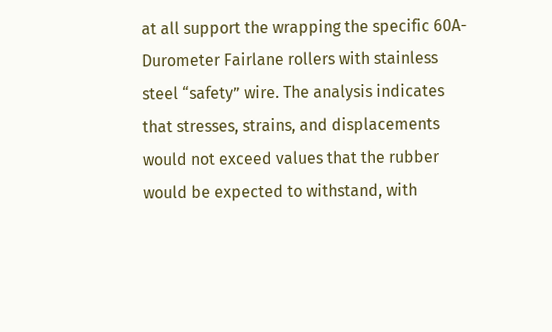at all support the wrapping the specific 60A-Durometer Fairlane rollers with stainless steel “safety” wire. The analysis indicates that stresses, strains, and displacements would not exceed values that the rubber would be expected to withstand, with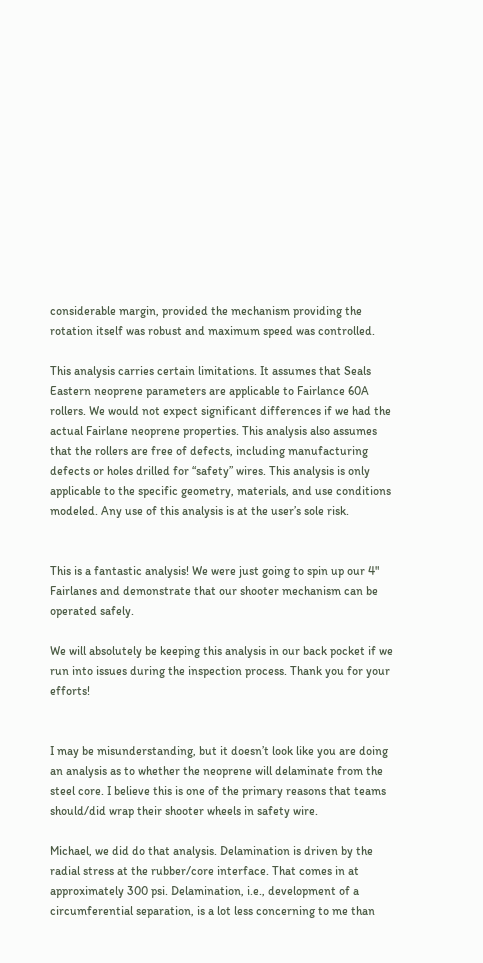considerable margin, provided the mechanism providing the rotation itself was robust and maximum speed was controlled.

This analysis carries certain limitations. It assumes that Seals Eastern neoprene parameters are applicable to Fairlance 60A rollers. We would not expect significant differences if we had the actual Fairlane neoprene properties. This analysis also assumes that the rollers are free of defects, including manufacturing defects or holes drilled for “safety” wires. This analysis is only applicable to the specific geometry, materials, and use conditions modeled. Any use of this analysis is at the user’s sole risk.


This is a fantastic analysis! We were just going to spin up our 4" Fairlanes and demonstrate that our shooter mechanism can be operated safely.

We will absolutely be keeping this analysis in our back pocket if we run into issues during the inspection process. Thank you for your efforts!


I may be misunderstanding, but it doesn’t look like you are doing an analysis as to whether the neoprene will delaminate from the steel core. I believe this is one of the primary reasons that teams should/did wrap their shooter wheels in safety wire.

Michael, we did do that analysis. Delamination is driven by the radial stress at the rubber/core interface. That comes in at approximately 300 psi. Delamination, i.e., development of a circumferential separation, is a lot less concerning to me than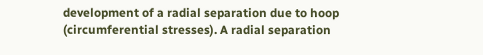development of a radial separation due to hoop (circumferential stresses). A radial separation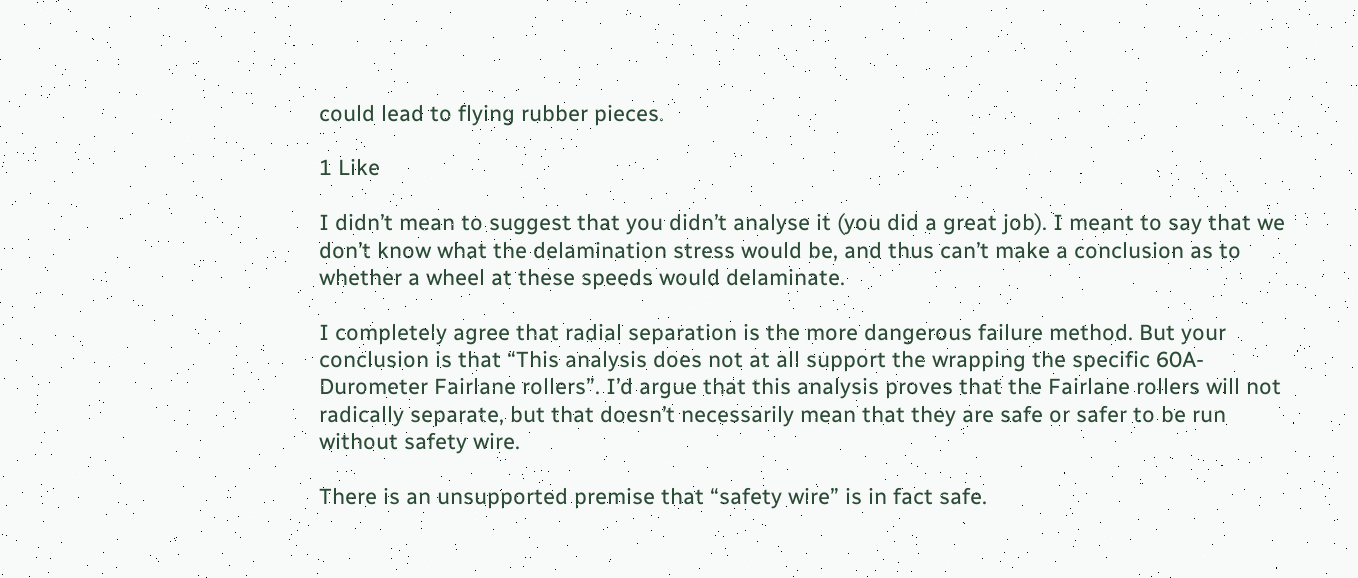could lead to flying rubber pieces.

1 Like

I didn’t mean to suggest that you didn’t analyse it (you did a great job). I meant to say that we don’t know what the delamination stress would be, and thus can’t make a conclusion as to whether a wheel at these speeds would delaminate.

I completely agree that radial separation is the more dangerous failure method. But your conclusion is that “This analysis does not at all support the wrapping the specific 60A-Durometer Fairlane rollers”. I’d argue that this analysis proves that the Fairlane rollers will not radically separate, but that doesn’t necessarily mean that they are safe or safer to be run without safety wire.

There is an unsupported premise that “safety wire” is in fact safe.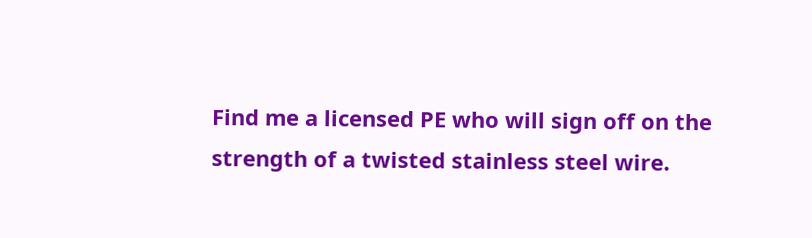Find me a licensed PE who will sign off on the strength of a twisted stainless steel wire.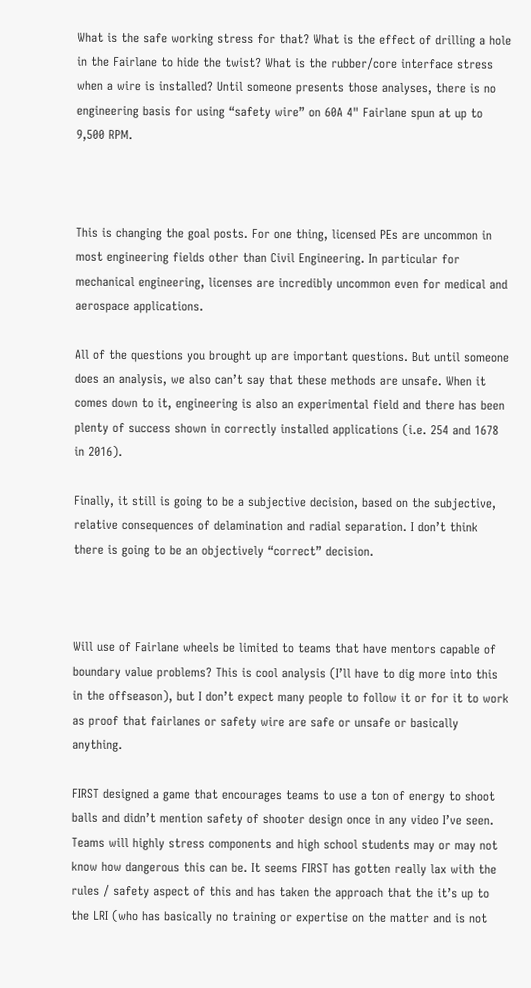What is the safe working stress for that? What is the effect of drilling a hole in the Fairlane to hide the twist? What is the rubber/core interface stress when a wire is installed? Until someone presents those analyses, there is no engineering basis for using “safety wire” on 60A 4" Fairlane spun at up to 9,500 RPM.



This is changing the goal posts. For one thing, licensed PEs are uncommon in most engineering fields other than Civil Engineering. In particular for mechanical engineering, licenses are incredibly uncommon even for medical and aerospace applications.

All of the questions you brought up are important questions. But until someone does an analysis, we also can’t say that these methods are unsafe. When it comes down to it, engineering is also an experimental field and there has been plenty of success shown in correctly installed applications (i.e. 254 and 1678 in 2016).

Finally, it still is going to be a subjective decision, based on the subjective, relative consequences of delamination and radial separation. I don’t think there is going to be an objectively “correct” decision.



Will use of Fairlane wheels be limited to teams that have mentors capable of boundary value problems? This is cool analysis (I’ll have to dig more into this in the offseason), but I don’t expect many people to follow it or for it to work as proof that fairlanes or safety wire are safe or unsafe or basically anything.

FIRST designed a game that encourages teams to use a ton of energy to shoot balls and didn’t mention safety of shooter design once in any video I’ve seen. Teams will highly stress components and high school students may or may not know how dangerous this can be. It seems FIRST has gotten really lax with the rules / safety aspect of this and has taken the approach that the it’s up to the LRI (who has basically no training or expertise on the matter and is not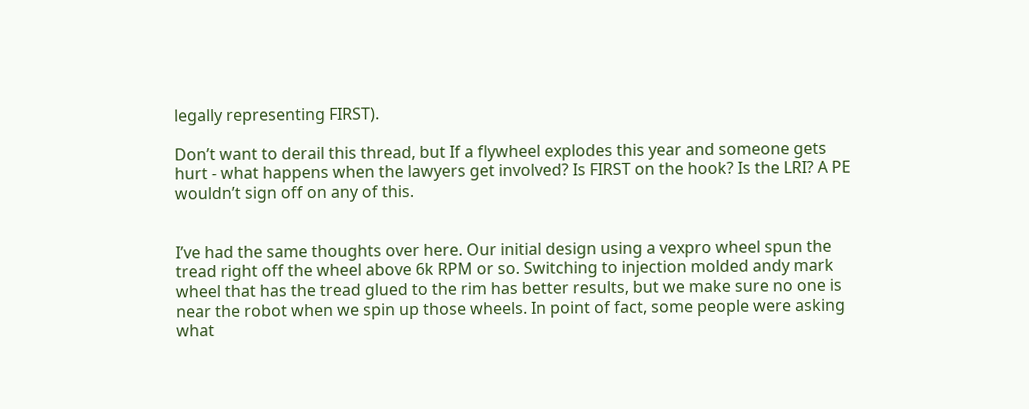legally representing FIRST).

Don’t want to derail this thread, but If a flywheel explodes this year and someone gets hurt - what happens when the lawyers get involved? Is FIRST on the hook? Is the LRI? A PE wouldn’t sign off on any of this.


I’ve had the same thoughts over here. Our initial design using a vexpro wheel spun the tread right off the wheel above 6k RPM or so. Switching to injection molded andy mark wheel that has the tread glued to the rim has better results, but we make sure no one is near the robot when we spin up those wheels. In point of fact, some people were asking what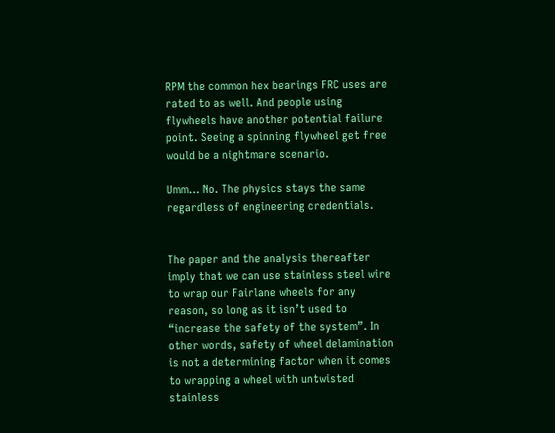RPM the common hex bearings FRC uses are rated to as well. And people using flywheels have another potential failure point. Seeing a spinning flywheel get free would be a nightmare scenario.

Umm… No. The physics stays the same regardless of engineering credentials.


The paper and the analysis thereafter imply that we can use stainless steel wire to wrap our Fairlane wheels for any reason, so long as it isn’t used to “increase the safety of the system”. In other words, safety of wheel delamination is not a determining factor when it comes to wrapping a wheel with untwisted stainless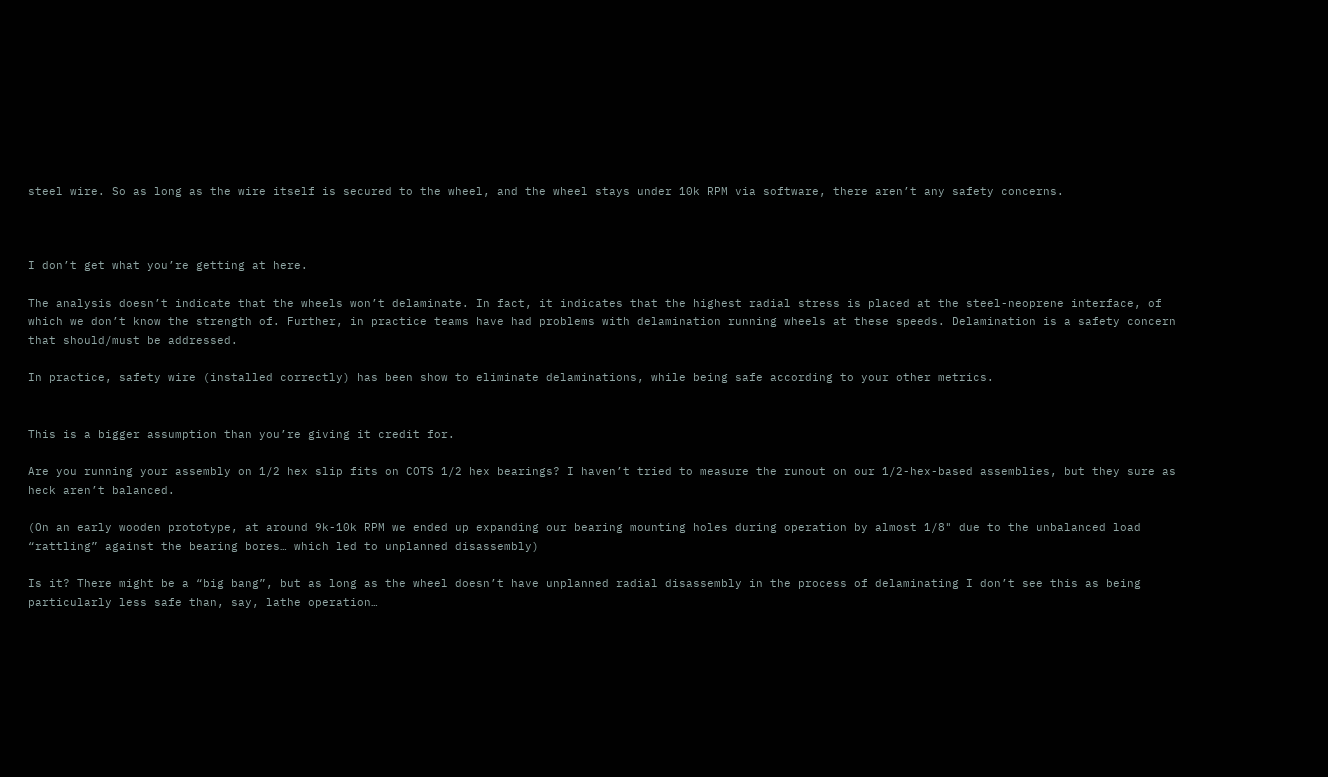steel wire. So as long as the wire itself is secured to the wheel, and the wheel stays under 10k RPM via software, there aren’t any safety concerns.



I don’t get what you’re getting at here.

The analysis doesn’t indicate that the wheels won’t delaminate. In fact, it indicates that the highest radial stress is placed at the steel-neoprene interface, of which we don’t know the strength of. Further, in practice teams have had problems with delamination running wheels at these speeds. Delamination is a safety concern that should/must be addressed.

In practice, safety wire (installed correctly) has been show to eliminate delaminations, while being safe according to your other metrics.


This is a bigger assumption than you’re giving it credit for.

Are you running your assembly on 1/2 hex slip fits on COTS 1/2 hex bearings? I haven’t tried to measure the runout on our 1/2-hex-based assemblies, but they sure as heck aren’t balanced.

(On an early wooden prototype, at around 9k-10k RPM we ended up expanding our bearing mounting holes during operation by almost 1/8" due to the unbalanced load “rattling” against the bearing bores… which led to unplanned disassembly)

Is it? There might be a “big bang”, but as long as the wheel doesn’t have unplanned radial disassembly in the process of delaminating I don’t see this as being particularly less safe than, say, lathe operation…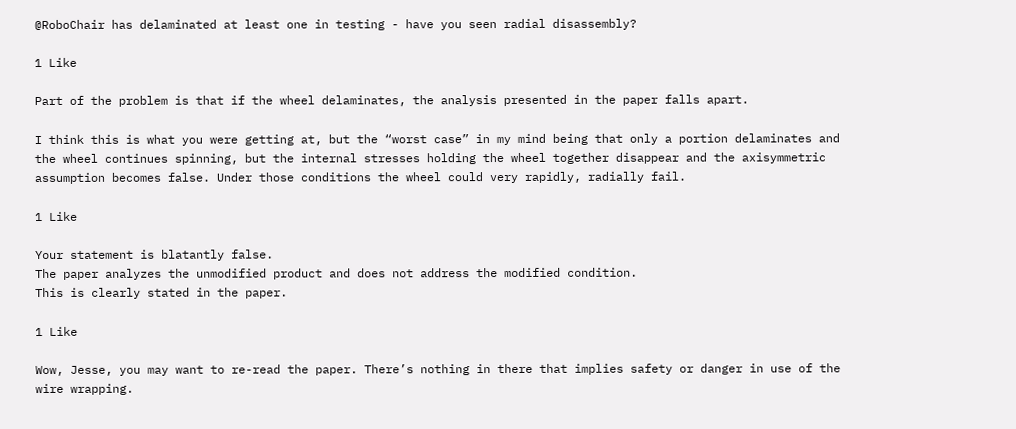@RoboChair has delaminated at least one in testing - have you seen radial disassembly?

1 Like

Part of the problem is that if the wheel delaminates, the analysis presented in the paper falls apart.

I think this is what you were getting at, but the “worst case” in my mind being that only a portion delaminates and the wheel continues spinning, but the internal stresses holding the wheel together disappear and the axisymmetric assumption becomes false. Under those conditions the wheel could very rapidly, radially fail.

1 Like

Your statement is blatantly false.
The paper analyzes the unmodified product and does not address the modified condition.
This is clearly stated in the paper.

1 Like

Wow, Jesse, you may want to re-read the paper. There’s nothing in there that implies safety or danger in use of the wire wrapping.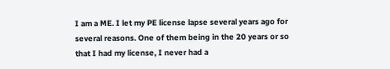I am a ME. I let my PE license lapse several years ago for several reasons. One of them being in the 20 years or so that I had my license, I never had a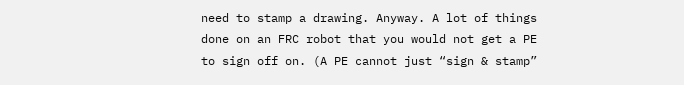need to stamp a drawing. Anyway. A lot of things done on an FRC robot that you would not get a PE to sign off on. (A PE cannot just “sign & stamp”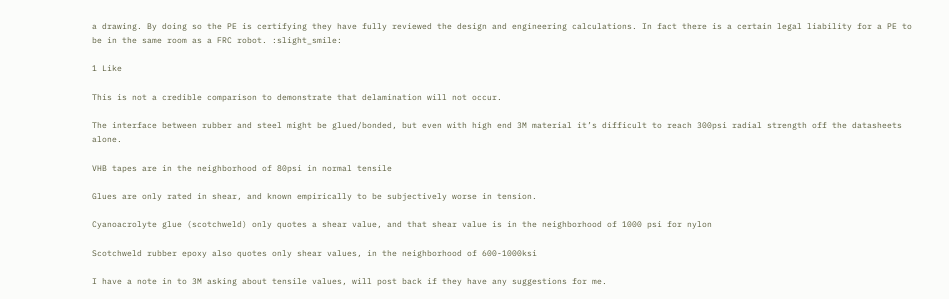a drawing. By doing so the PE is certifying they have fully reviewed the design and engineering calculations. In fact there is a certain legal liability for a PE to be in the same room as a FRC robot. :slight_smile:

1 Like

This is not a credible comparison to demonstrate that delamination will not occur.

The interface between rubber and steel might be glued/bonded, but even with high end 3M material it’s difficult to reach 300psi radial strength off the datasheets alone.

VHB tapes are in the neighborhood of 80psi in normal tensile

Glues are only rated in shear, and known empirically to be subjectively worse in tension.

Cyanoacrolyte glue (scotchweld) only quotes a shear value, and that shear value is in the neighborhood of 1000 psi for nylon

Scotchweld rubber epoxy also quotes only shear values, in the neighborhood of 600-1000ksi

I have a note in to 3M asking about tensile values, will post back if they have any suggestions for me.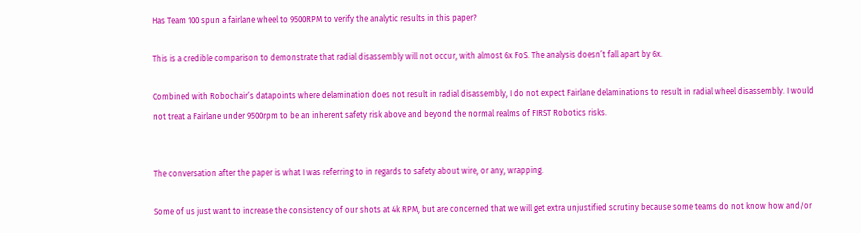Has Team 100 spun a fairlane wheel to 9500RPM to verify the analytic results in this paper?

This is a credible comparison to demonstrate that radial disassembly will not occur, with almost 6x FoS. The analysis doesn’t fall apart by 6x.

Combined with Robochair’s datapoints where delamination does not result in radial disassembly, I do not expect Fairlane delaminations to result in radial wheel disassembly. I would not treat a Fairlane under 9500rpm to be an inherent safety risk above and beyond the normal realms of FIRST Robotics risks.


The conversation after the paper is what I was referring to in regards to safety about wire, or any, wrapping.

Some of us just want to increase the consistency of our shots at 4k RPM, but are concerned that we will get extra unjustified scrutiny because some teams do not know how and/or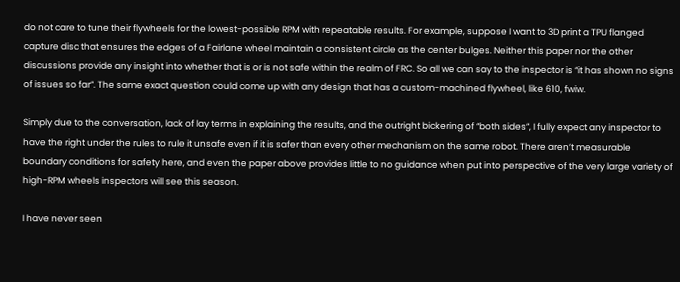do not care to tune their flywheels for the lowest-possible RPM with repeatable results. For example, suppose I want to 3D print a TPU flanged capture disc that ensures the edges of a Fairlane wheel maintain a consistent circle as the center bulges. Neither this paper nor the other discussions provide any insight into whether that is or is not safe within the realm of FRC. So all we can say to the inspector is “it has shown no signs of issues so far”. The same exact question could come up with any design that has a custom-machined flywheel, like 610, fwiw.

Simply due to the conversation, lack of lay terms in explaining the results, and the outright bickering of “both sides”, I fully expect any inspector to have the right under the rules to rule it unsafe even if it is safer than every other mechanism on the same robot. There aren’t measurable boundary conditions for safety here, and even the paper above provides little to no guidance when put into perspective of the very large variety of high-RPM wheels inspectors will see this season.

I have never seen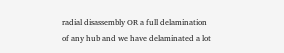radial disassembly OR a full delamination of any hub and we have delaminated a lot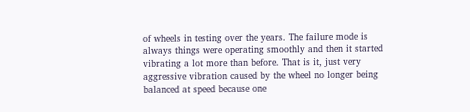of wheels in testing over the years. The failure mode is always things were operating smoothly and then it started vibrating a lot more than before. That is it, just very aggressive vibration caused by the wheel no longer being balanced at speed because one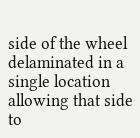side of the wheel delaminated in a single location allowing that side to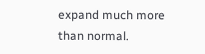expand much more than normal.